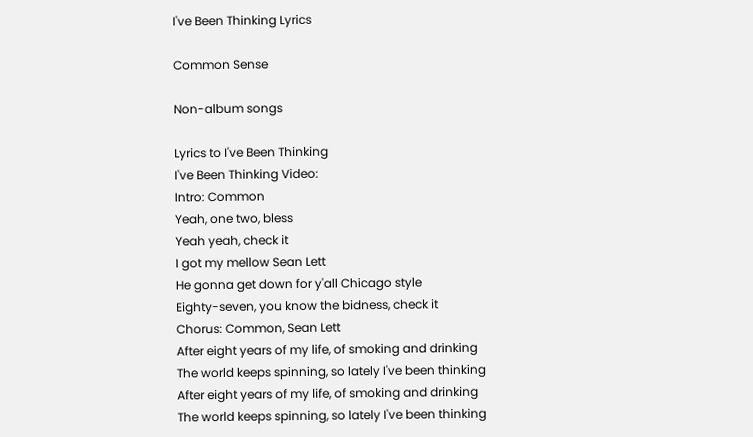I've Been Thinking Lyrics

Common Sense

Non-album songs

Lyrics to I've Been Thinking
I've Been Thinking Video:
Intro: Common
Yeah, one two, bless
Yeah yeah, check it
I got my mellow Sean Lett
He gonna get down for y'all Chicago style
Eighty-seven, you know the bidness, check it
Chorus: Common, Sean Lett
After eight years of my life, of smoking and drinking
The world keeps spinning, so lately I've been thinking
After eight years of my life, of smoking and drinking
The world keeps spinning, so lately I've been thinking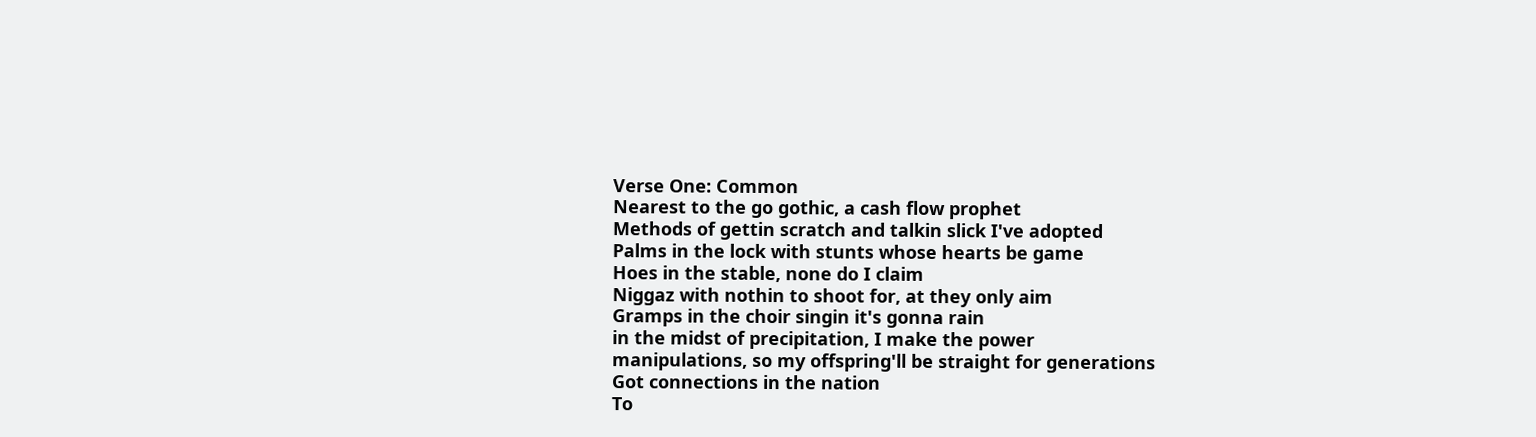Verse One: Common
Nearest to the go gothic, a cash flow prophet
Methods of gettin scratch and talkin slick I've adopted
Palms in the lock with stunts whose hearts be game
Hoes in the stable, none do I claim
Niggaz with nothin to shoot for, at they only aim
Gramps in the choir singin it's gonna rain
in the midst of precipitation, I make the power
manipulations, so my offspring'll be straight for generations
Got connections in the nation
To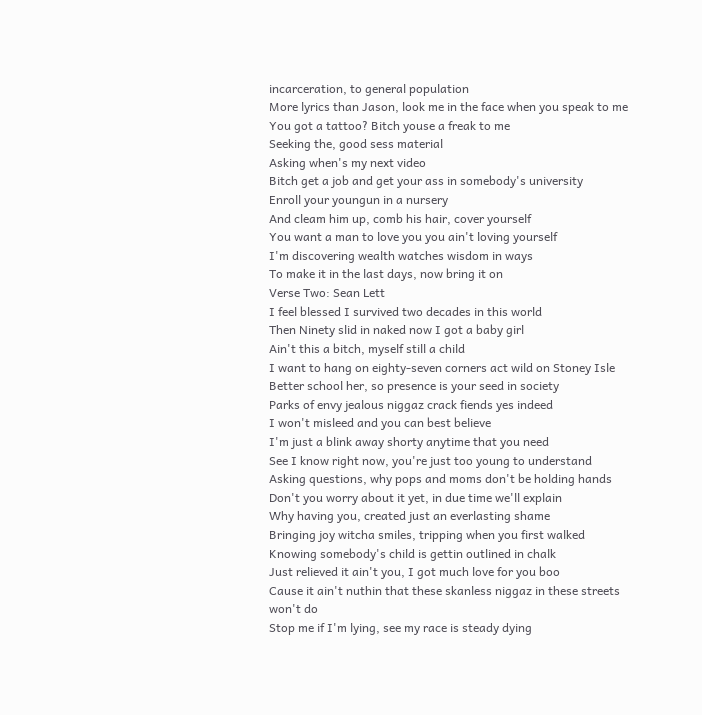incarceration, to general population
More lyrics than Jason, look me in the face when you speak to me
You got a tattoo? Bitch youse a freak to me
Seeking the, good sess material
Asking when's my next video
Bitch get a job and get your ass in somebody's university
Enroll your youngun in a nursery
And cleam him up, comb his hair, cover yourself
You want a man to love you you ain't loving yourself
I'm discovering wealth watches wisdom in ways
To make it in the last days, now bring it on
Verse Two: Sean Lett
I feel blessed I survived two decades in this world
Then Ninety slid in naked now I got a baby girl
Ain't this a bitch, myself still a child
I want to hang on eighty-seven corners act wild on Stoney Isle
Better school her, so presence is your seed in society
Parks of envy jealous niggaz crack fiends yes indeed
I won't misleed and you can best believe
I'm just a blink away shorty anytime that you need
See I know right now, you're just too young to understand
Asking questions, why pops and moms don't be holding hands
Don't you worry about it yet, in due time we'll explain
Why having you, created just an everlasting shame
Bringing joy witcha smiles, tripping when you first walked
Knowing somebody's child is gettin outlined in chalk
Just relieved it ain't you, I got much love for you boo
Cause it ain't nuthin that these skanless niggaz in these streets
won't do
Stop me if I'm lying, see my race is steady dying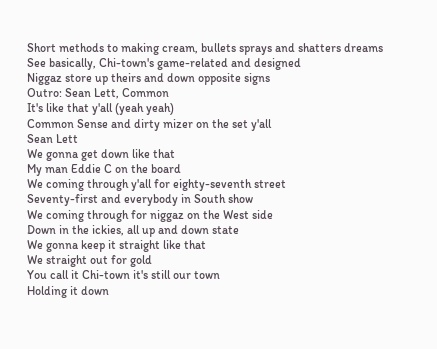Short methods to making cream, bullets sprays and shatters dreams
See basically, Chi-town's game-related and designed
Niggaz store up theirs and down opposite signs
Outro: Sean Lett, Common
It's like that y'all (yeah yeah)
Common Sense and dirty mizer on the set y'all
Sean Lett
We gonna get down like that
My man Eddie C on the board
We coming through y'all for eighty-seventh street
Seventy-first and everybody in South show
We coming through for niggaz on the West side
Down in the ickies, all up and down state
We gonna keep it straight like that
We straight out for gold
You call it Chi-town it's still our town
Holding it down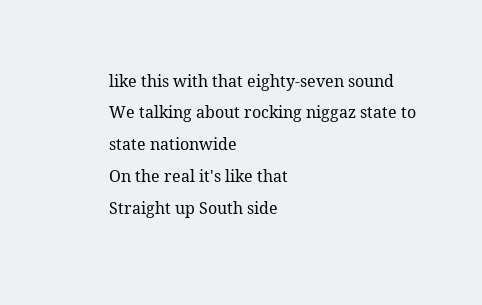like this with that eighty-seven sound
We talking about rocking niggaz state to state nationwide
On the real it's like that
Straight up South side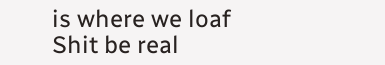is where we loaf
Shit be real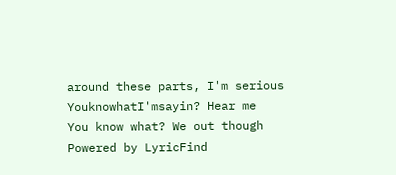around these parts, I'm serious
YouknowhatI'msayin? Hear me
You know what? We out though
Powered by LyricFind